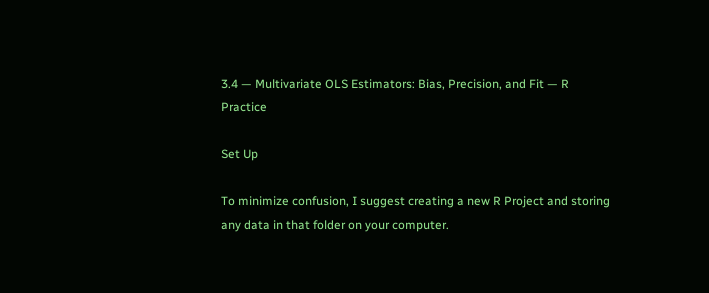3.4 — Multivariate OLS Estimators: Bias, Precision, and Fit — R Practice

Set Up

To minimize confusion, I suggest creating a new R Project and storing any data in that folder on your computer.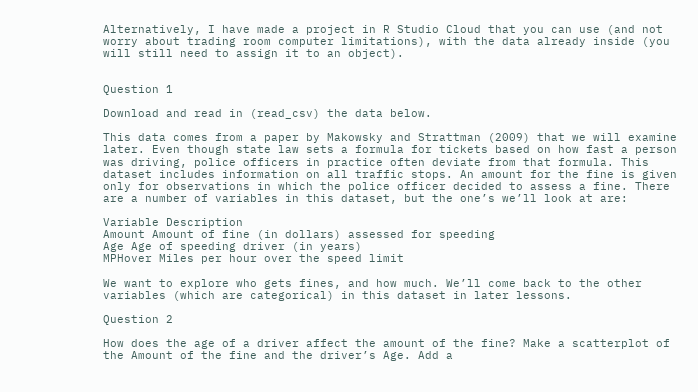Alternatively, I have made a project in R Studio Cloud that you can use (and not worry about trading room computer limitations), with the data already inside (you will still need to assign it to an object).


Question 1

Download and read in (read_csv) the data below.

This data comes from a paper by Makowsky and Strattman (2009) that we will examine later. Even though state law sets a formula for tickets based on how fast a person was driving, police officers in practice often deviate from that formula. This dataset includes information on all traffic stops. An amount for the fine is given only for observations in which the police officer decided to assess a fine. There are a number of variables in this dataset, but the one’s we’ll look at are:

Variable Description
Amount Amount of fine (in dollars) assessed for speeding
Age Age of speeding driver (in years)
MPHover Miles per hour over the speed limit

We want to explore who gets fines, and how much. We’ll come back to the other variables (which are categorical) in this dataset in later lessons.

Question 2

How does the age of a driver affect the amount of the fine? Make a scatterplot of the Amount of the fine and the driver’s Age. Add a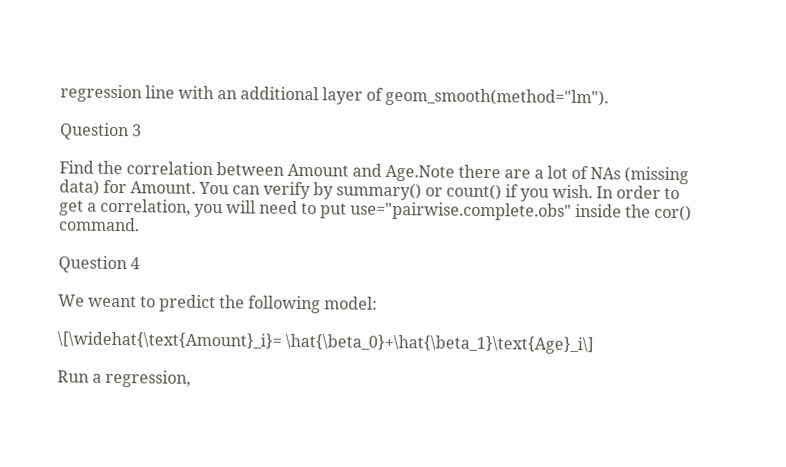regression line with an additional layer of geom_smooth(method="lm").

Question 3

Find the correlation between Amount and Age.Note there are a lot of NAs (missing data) for Amount. You can verify by summary() or count() if you wish. In order to get a correlation, you will need to put use="pairwise.complete.obs" inside the cor() command.

Question 4

We weant to predict the following model:

\[\widehat{\text{Amount}_i}= \hat{\beta_0}+\hat{\beta_1}\text{Age}_i\]

Run a regression,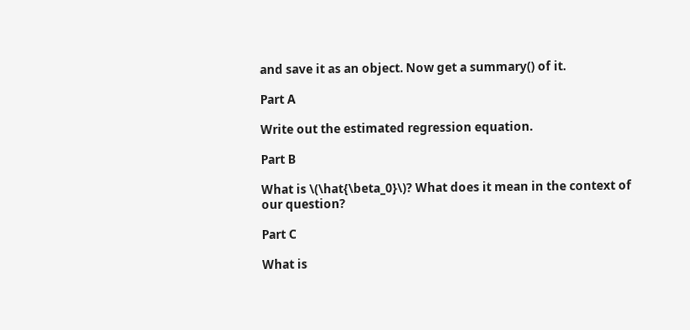and save it as an object. Now get a summary() of it.

Part A

Write out the estimated regression equation.

Part B

What is \(\hat{\beta_0}\)? What does it mean in the context of our question?

Part C

What is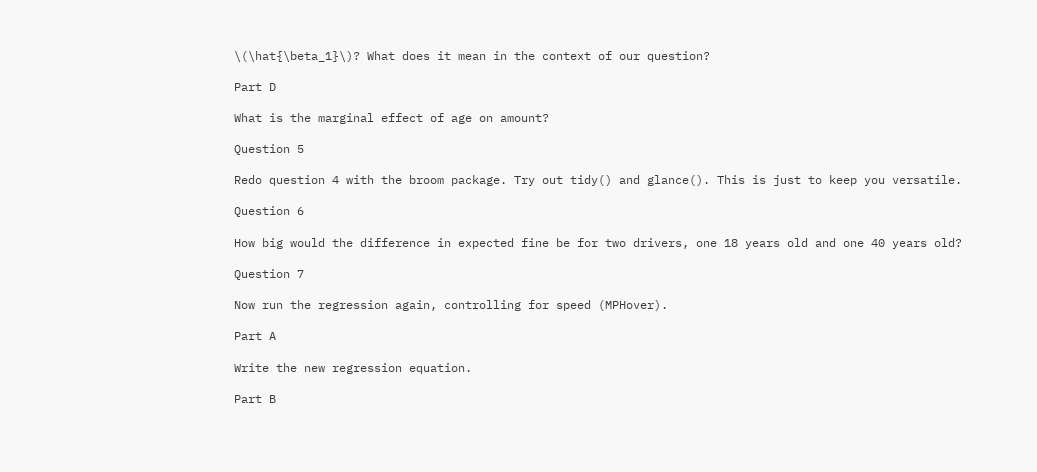\(\hat{\beta_1}\)? What does it mean in the context of our question?

Part D

What is the marginal effect of age on amount?

Question 5

Redo question 4 with the broom package. Try out tidy() and glance(). This is just to keep you versatile.

Question 6

How big would the difference in expected fine be for two drivers, one 18 years old and one 40 years old?

Question 7

Now run the regression again, controlling for speed (MPHover).

Part A

Write the new regression equation.

Part B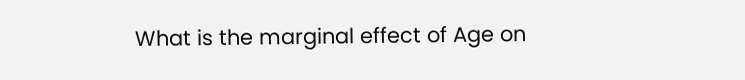What is the marginal effect of Age on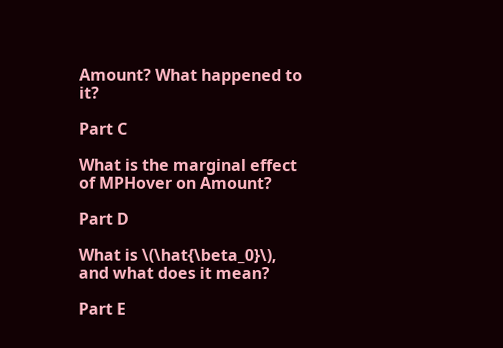Amount? What happened to it?

Part C

What is the marginal effect of MPHover on Amount?

Part D

What is \(\hat{\beta_0}\), and what does it mean?

Part E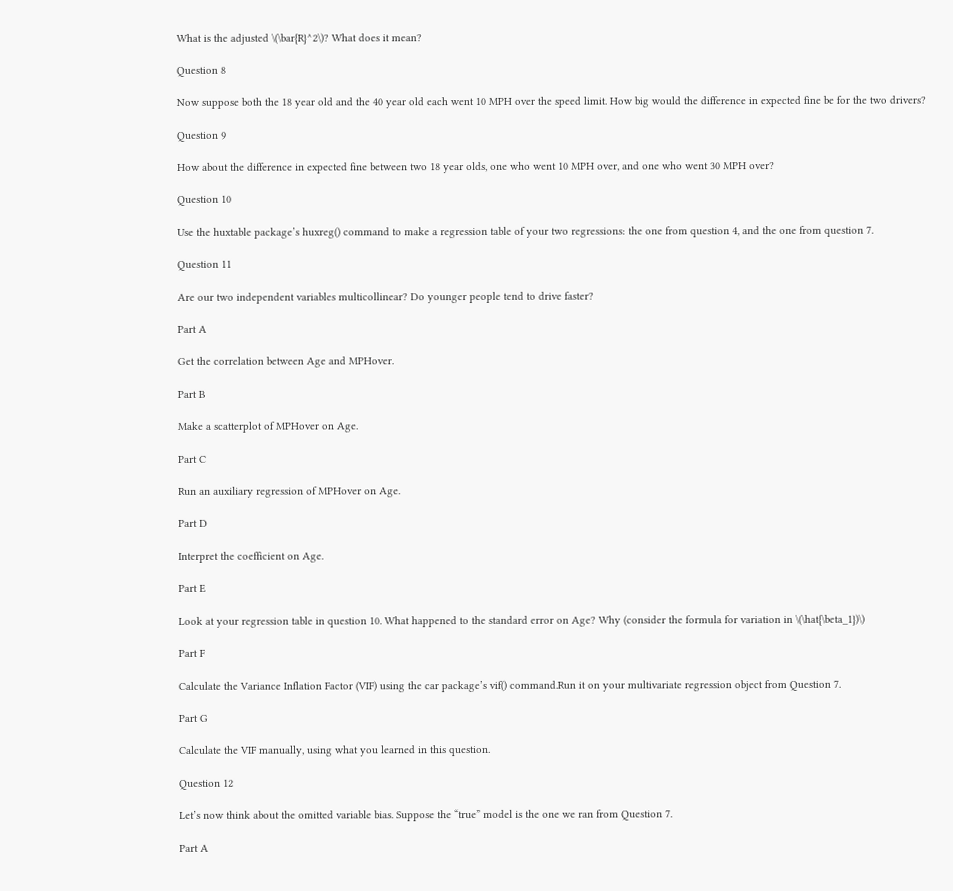What is the adjusted \(\bar{R}^2\)? What does it mean?

Question 8

Now suppose both the 18 year old and the 40 year old each went 10 MPH over the speed limit. How big would the difference in expected fine be for the two drivers?

Question 9

How about the difference in expected fine between two 18 year olds, one who went 10 MPH over, and one who went 30 MPH over?

Question 10

Use the huxtable package’s huxreg() command to make a regression table of your two regressions: the one from question 4, and the one from question 7.

Question 11

Are our two independent variables multicollinear? Do younger people tend to drive faster?

Part A

Get the correlation between Age and MPHover.

Part B

Make a scatterplot of MPHover on Age.

Part C

Run an auxiliary regression of MPHover on Age.

Part D

Interpret the coefficient on Age.

Part E

Look at your regression table in question 10. What happened to the standard error on Age? Why (consider the formula for variation in \(\hat{\beta_1})\)

Part F

Calculate the Variance Inflation Factor (VIF) using the car package’s vif() command.Run it on your multivariate regression object from Question 7.

Part G

Calculate the VIF manually, using what you learned in this question.

Question 12

Let’s now think about the omitted variable bias. Suppose the “true” model is the one we ran from Question 7.

Part A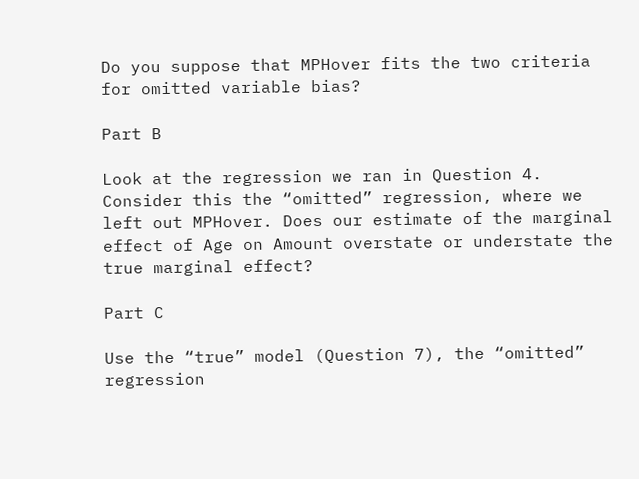Do you suppose that MPHover fits the two criteria for omitted variable bias?

Part B

Look at the regression we ran in Question 4. Consider this the “omitted” regression, where we left out MPHover. Does our estimate of the marginal effect of Age on Amount overstate or understate the true marginal effect?

Part C

Use the “true” model (Question 7), the “omitted” regression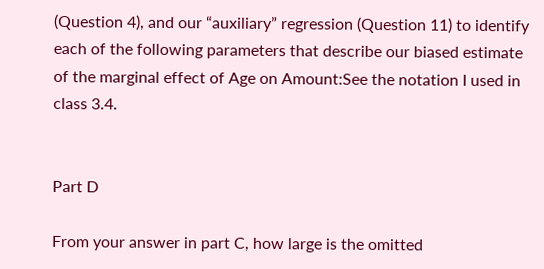(Question 4), and our “auxiliary” regression (Question 11) to identify each of the following parameters that describe our biased estimate of the marginal effect of Age on Amount:See the notation I used in class 3.4.


Part D

From your answer in part C, how large is the omitted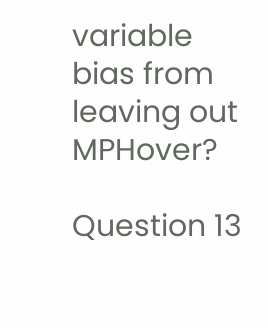variable bias from leaving out MPHover?

Question 13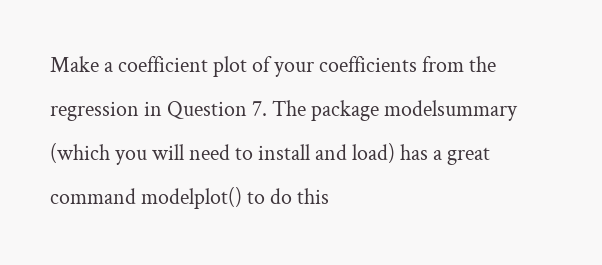Make a coefficient plot of your coefficients from the regression in Question 7. The package modelsummary (which you will need to install and load) has a great command modelplot() to do this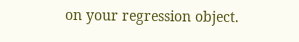on your regression object.